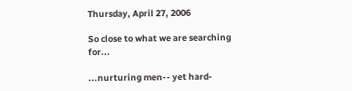Thursday, April 27, 2006

So close to what we are searching for...

...nurturing men-- yet hard-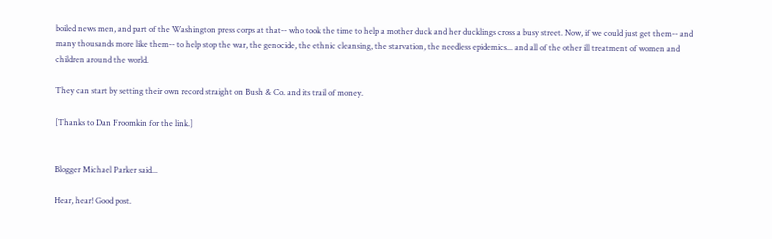boiled news men, and part of the Washington press corps at that-- who took the time to help a mother duck and her ducklings cross a busy street. Now, if we could just get them-- and many thousands more like them-- to help stop the war, the genocide, the ethnic cleansing, the starvation, the needless epidemics... and all of the other ill treatment of women and children around the world.

They can start by setting their own record straight on Bush & Co. and its trail of money.

[Thanks to Dan Froomkin for the link.]


Blogger Michael Parker said...

Hear, hear! Good post.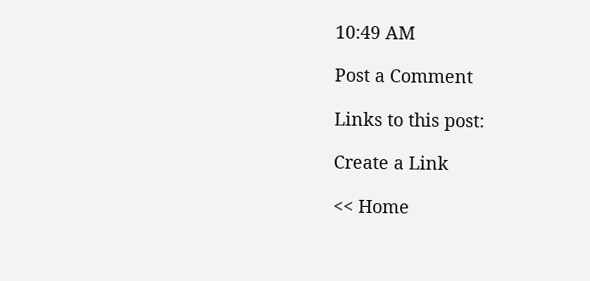10:49 AM

Post a Comment

Links to this post:

Create a Link

<< Home